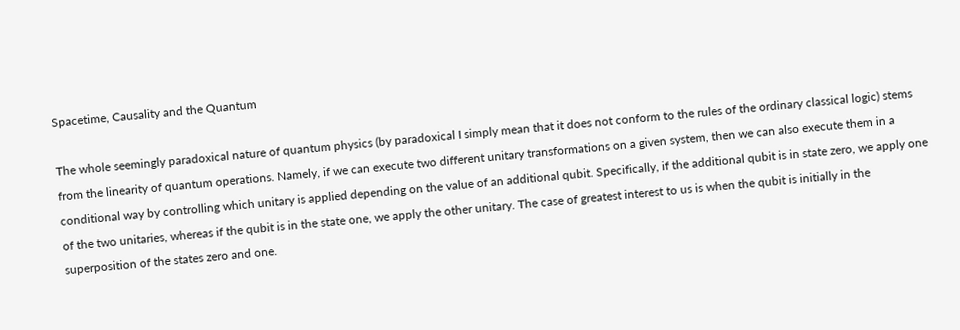Spacetime, Causality and the Quantum

The whole seemingly paradoxical nature of quantum physics (by paradoxical I simply mean that it does not conform to the rules of the ordinary classical logic) stems from the linearity of quantum operations. Namely, if we can execute two different unitary transformations on a given system, then we can also execute them in a conditional way by controlling which unitary is applied depending on the value of an additional qubit. Specifically, if the additional qubit is in state zero, we apply one of the two unitaries, whereas if the qubit is in the state one, we apply the other unitary. The case of greatest interest to us is when the qubit is initially in the superposition of the states zero and one.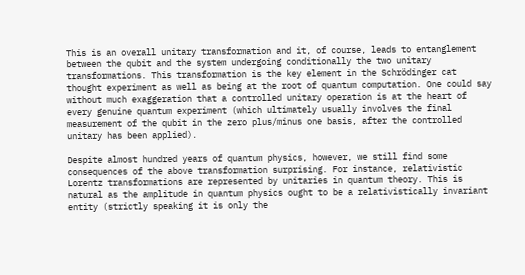This is an overall unitary transformation and it, of course, leads to entanglement between the qubit and the system undergoing conditionally the two unitary transformations. This transformation is the key element in the Schrödinger cat thought experiment as well as being at the root of quantum computation. One could say without much exaggeration that a controlled unitary operation is at the heart of every genuine quantum experiment (which ultimately usually involves the final measurement of the qubit in the zero plus/minus one basis, after the controlled unitary has been applied).

Despite almost hundred years of quantum physics, however, we still find some consequences of the above transformation surprising. For instance, relativistic Lorentz transformations are represented by unitaries in quantum theory. This is natural as the amplitude in quantum physics ought to be a relativistically invariant entity (strictly speaking it is only the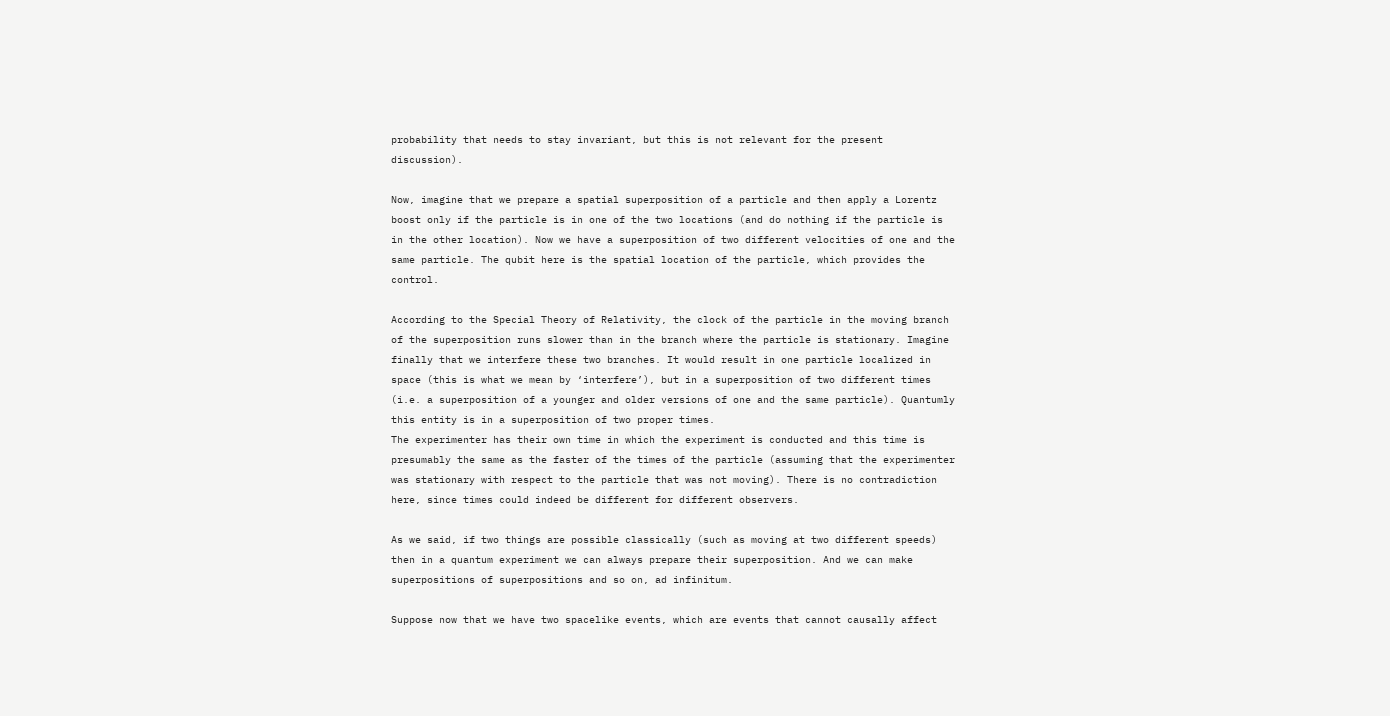probability that needs to stay invariant, but this is not relevant for the present discussion).

Now, imagine that we prepare a spatial superposition of a particle and then apply a Lorentz boost only if the particle is in one of the two locations (and do nothing if the particle is in the other location). Now we have a superposition of two different velocities of one and the same particle. The qubit here is the spatial location of the particle, which provides the control.

According to the Special Theory of Relativity, the clock of the particle in the moving branch of the superposition runs slower than in the branch where the particle is stationary. Imagine finally that we interfere these two branches. It would result in one particle localized in space (this is what we mean by ‘interfere’), but in a superposition of two different times (i.e. a superposition of a younger and older versions of one and the same particle). Quantumly this entity is in a superposition of two proper times.
The experimenter has their own time in which the experiment is conducted and this time is presumably the same as the faster of the times of the particle (assuming that the experimenter was stationary with respect to the particle that was not moving). There is no contradiction here, since times could indeed be different for different observers.

As we said, if two things are possible classically (such as moving at two different speeds) then in a quantum experiment we can always prepare their superposition. And we can make superpositions of superpositions and so on, ad infinitum.

Suppose now that we have two spacelike events, which are events that cannot causally affect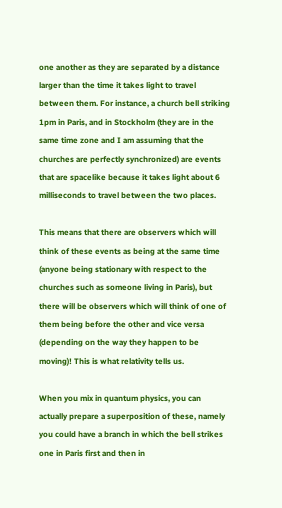one another as they are separated by a distance larger than the time it takes light to travel between them. For instance, a church bell striking 1pm in Paris, and in Stockholm (they are in the same time zone and I am assuming that the churches are perfectly synchronized) are events that are spacelike because it takes light about 6 milliseconds to travel between the two places.

This means that there are observers which will think of these events as being at the same time (anyone being stationary with respect to the churches such as someone living in Paris), but there will be observers which will think of one of them being before the other and vice versa (depending on the way they happen to be moving)! This is what relativity tells us.

When you mix in quantum physics, you can actually prepare a superposition of these, namely you could have a branch in which the bell strikes one in Paris first and then in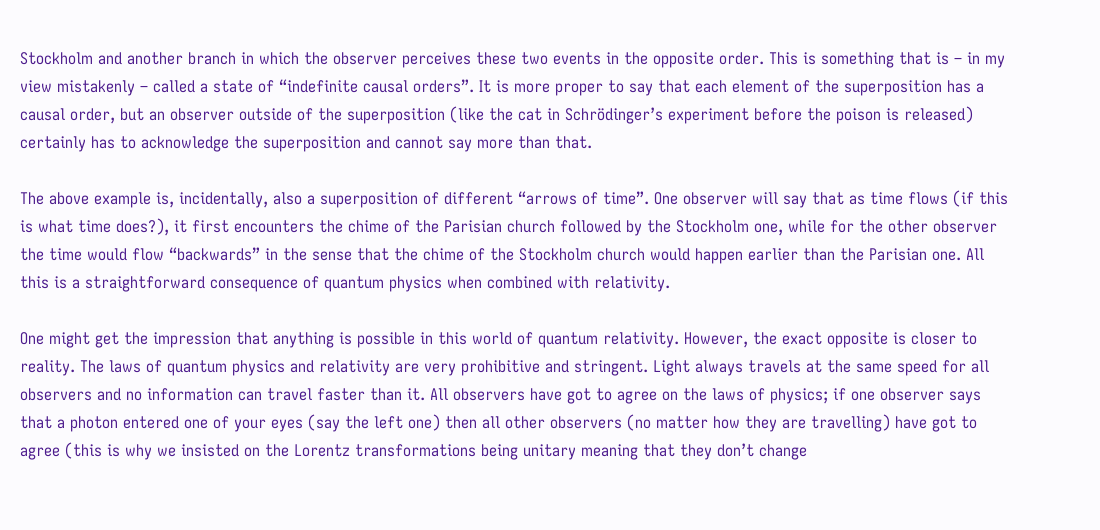Stockholm and another branch in which the observer perceives these two events in the opposite order. This is something that is – in my view mistakenly – called a state of “indefinite causal orders”. It is more proper to say that each element of the superposition has a causal order, but an observer outside of the superposition (like the cat in Schrödinger’s experiment before the poison is released) certainly has to acknowledge the superposition and cannot say more than that.

The above example is, incidentally, also a superposition of different “arrows of time”. One observer will say that as time flows (if this is what time does?), it first encounters the chime of the Parisian church followed by the Stockholm one, while for the other observer the time would flow “backwards” in the sense that the chime of the Stockholm church would happen earlier than the Parisian one. All this is a straightforward consequence of quantum physics when combined with relativity.

One might get the impression that anything is possible in this world of quantum relativity. However, the exact opposite is closer to reality. The laws of quantum physics and relativity are very prohibitive and stringent. Light always travels at the same speed for all observers and no information can travel faster than it. All observers have got to agree on the laws of physics; if one observer says that a photon entered one of your eyes (say the left one) then all other observers (no matter how they are travelling) have got to agree (this is why we insisted on the Lorentz transformations being unitary meaning that they don’t change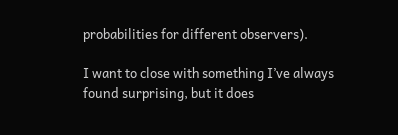probabilities for different observers).

I want to close with something I’ve always found surprising, but it does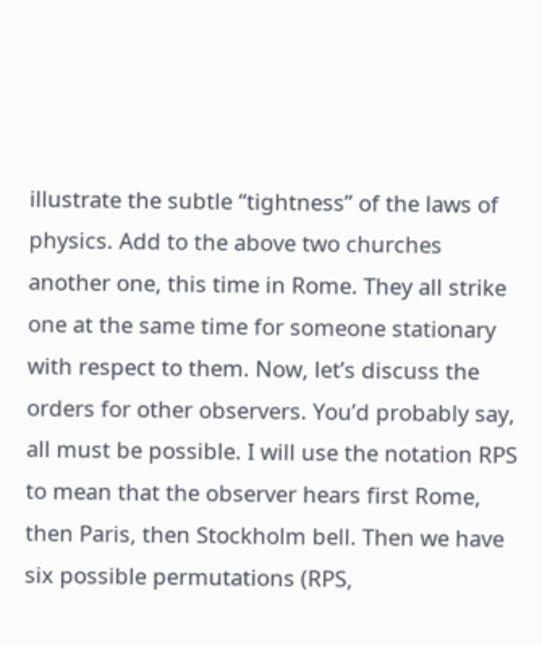illustrate the subtle “tightness” of the laws of physics. Add to the above two churches another one, this time in Rome. They all strike one at the same time for someone stationary with respect to them. Now, let’s discuss the orders for other observers. You’d probably say, all must be possible. I will use the notation RPS to mean that the observer hears first Rome, then Paris, then Stockholm bell. Then we have six possible permutations (RPS,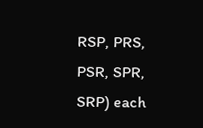RSP, PRS, PSR, SPR, SRP) each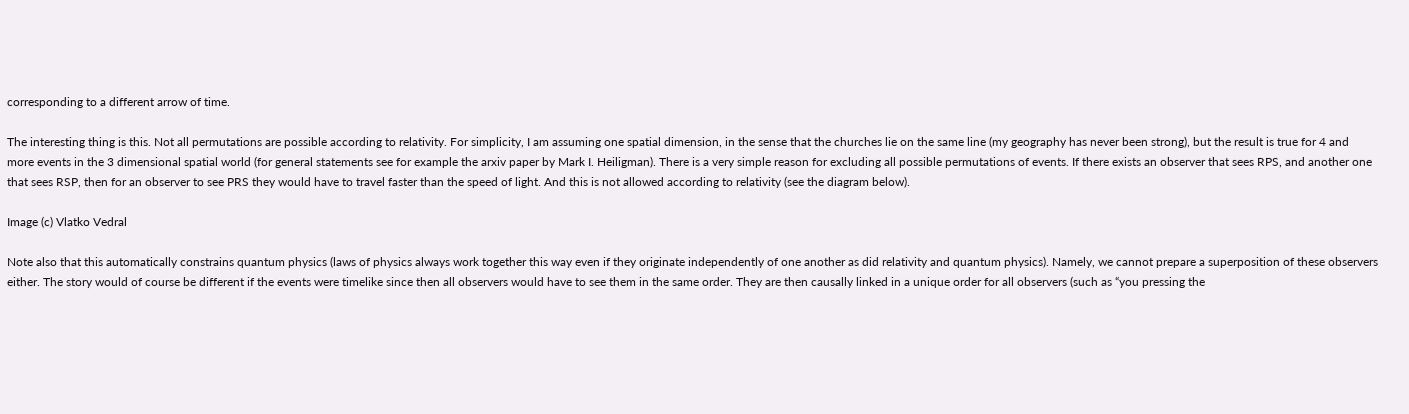corresponding to a different arrow of time.

The interesting thing is this. Not all permutations are possible according to relativity. For simplicity, I am assuming one spatial dimension, in the sense that the churches lie on the same line (my geography has never been strong), but the result is true for 4 and more events in the 3 dimensional spatial world (for general statements see for example the arxiv paper by Mark I. Heiligman). There is a very simple reason for excluding all possible permutations of events. If there exists an observer that sees RPS, and another one that sees RSP, then for an observer to see PRS they would have to travel faster than the speed of light. And this is not allowed according to relativity (see the diagram below).

Image (c) Vlatko Vedral

Note also that this automatically constrains quantum physics (laws of physics always work together this way even if they originate independently of one another as did relativity and quantum physics). Namely, we cannot prepare a superposition of these observers either. The story would of course be different if the events were timelike since then all observers would have to see them in the same order. They are then causally linked in a unique order for all observers (such as “you pressing the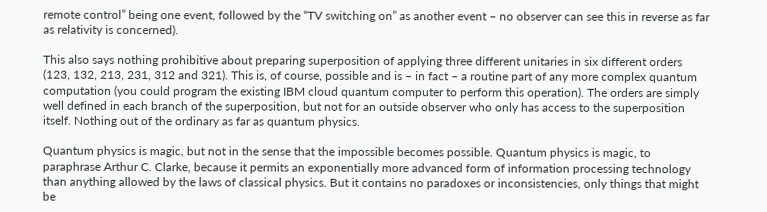remote control” being one event, followed by the “TV switching on” as another event – no observer can see this in reverse as far as relativity is concerned).

This also says nothing prohibitive about preparing superposition of applying three different unitaries in six different orders (123, 132, 213, 231, 312 and 321). This is, of course, possible and is – in fact – a routine part of any more complex quantum computation (you could program the existing IBM cloud quantum computer to perform this operation). The orders are simply well defined in each branch of the superposition, but not for an outside observer who only has access to the superposition itself. Nothing out of the ordinary as far as quantum physics.

Quantum physics is magic, but not in the sense that the impossible becomes possible. Quantum physics is magic, to paraphrase Arthur C. Clarke, because it permits an exponentially more advanced form of information processing technology than anything allowed by the laws of classical physics. But it contains no paradoxes or inconsistencies, only things that might be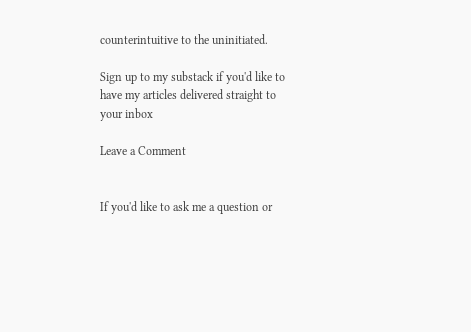counterintuitive to the uninitiated.

Sign up to my substack if you'd like to have my articles delivered straight to your inbox

Leave a Comment


If you'd like to ask me a question or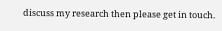discuss my research then please get in touch.